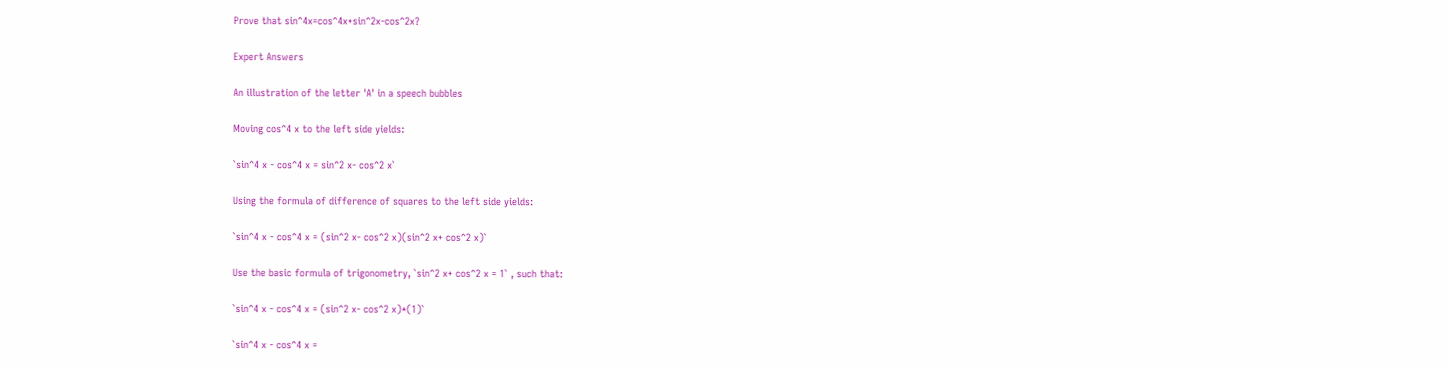Prove that sin^4x=cos^4x+sin^2x-cos^2x?

Expert Answers

An illustration of the letter 'A' in a speech bubbles

Moving cos^4 x to the left side yields:

`sin^4 x - cos^4 x = sin^2 x- cos^2 x`

Using the formula of difference of squares to the left side yields:

`sin^4 x - cos^4 x = (sin^2 x- cos^2 x)(sin^2 x+ cos^2 x)`

Use the basic formula of trigonometry, `sin^2 x+ cos^2 x = 1` , such that:

`sin^4 x - cos^4 x = (sin^2 x- cos^2 x)*(1)`

`sin^4 x - cos^4 x =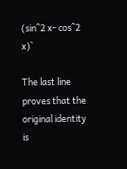(sin^2 x- cos^2 x)`

The last line proves that the original identity is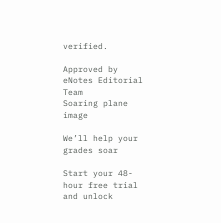verified.

Approved by eNotes Editorial Team
Soaring plane image

We’ll help your grades soar

Start your 48-hour free trial and unlock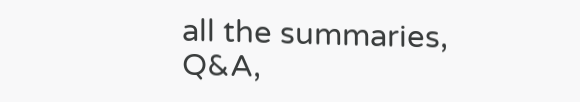all the summaries, Q&A,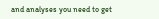and analyses you need to get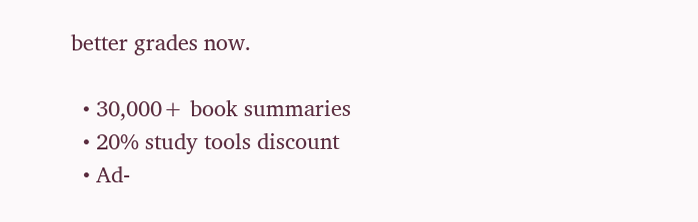better grades now.

  • 30,000+ book summaries
  • 20% study tools discount
  • Ad-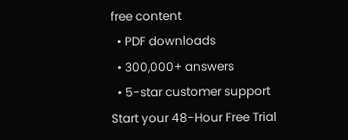free content
  • PDF downloads
  • 300,000+ answers
  • 5-star customer support
Start your 48-Hour Free Trial